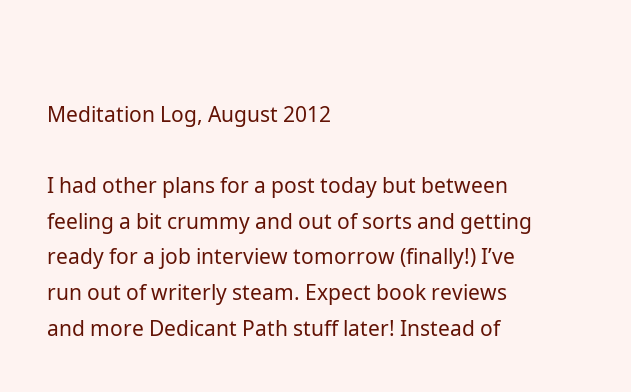Meditation Log, August 2012

I had other plans for a post today but between feeling a bit crummy and out of sorts and getting ready for a job interview tomorrow (finally!) I’ve run out of writerly steam. Expect book reviews and more Dedicant Path stuff later! Instead of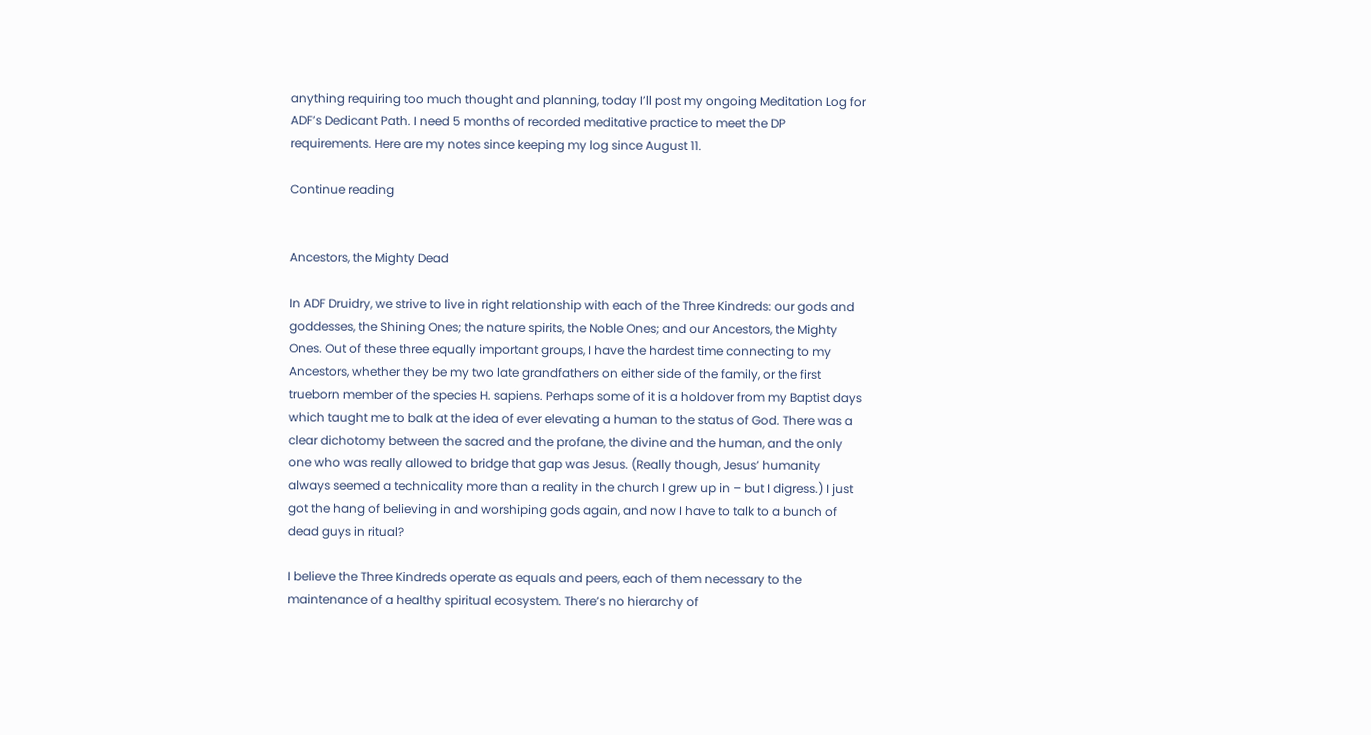anything requiring too much thought and planning, today I’ll post my ongoing Meditation Log for ADF’s Dedicant Path. I need 5 months of recorded meditative practice to meet the DP requirements. Here are my notes since keeping my log since August 11.

Continue reading


Ancestors, the Mighty Dead

In ADF Druidry, we strive to live in right relationship with each of the Three Kindreds: our gods and goddesses, the Shining Ones; the nature spirits, the Noble Ones; and our Ancestors, the Mighty Ones. Out of these three equally important groups, I have the hardest time connecting to my Ancestors, whether they be my two late grandfathers on either side of the family, or the first trueborn member of the species H. sapiens. Perhaps some of it is a holdover from my Baptist days which taught me to balk at the idea of ever elevating a human to the status of God. There was a clear dichotomy between the sacred and the profane, the divine and the human, and the only one who was really allowed to bridge that gap was Jesus. (Really though, Jesus’ humanity always seemed a technicality more than a reality in the church I grew up in – but I digress.) I just got the hang of believing in and worshiping gods again, and now I have to talk to a bunch of dead guys in ritual?

I believe the Three Kindreds operate as equals and peers, each of them necessary to the maintenance of a healthy spiritual ecosystem. There’s no hierarchy of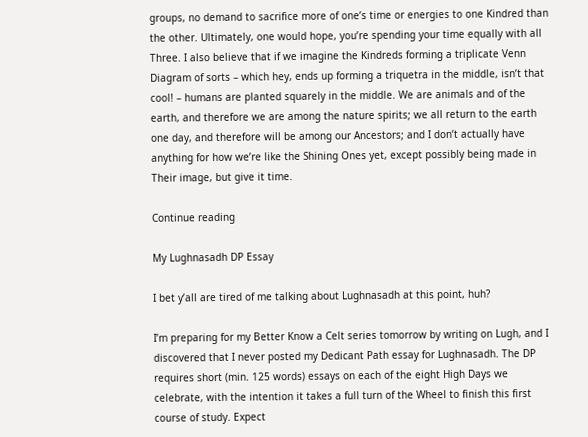groups, no demand to sacrifice more of one’s time or energies to one Kindred than the other. Ultimately, one would hope, you’re spending your time equally with all Three. I also believe that if we imagine the Kindreds forming a triplicate Venn Diagram of sorts – which hey, ends up forming a triquetra in the middle, isn’t that cool! – humans are planted squarely in the middle. We are animals and of the earth, and therefore we are among the nature spirits; we all return to the earth one day, and therefore will be among our Ancestors; and I don’t actually have anything for how we’re like the Shining Ones yet, except possibly being made in Their image, but give it time.

Continue reading

My Lughnasadh DP Essay

I bet y’all are tired of me talking about Lughnasadh at this point, huh?

I’m preparing for my Better Know a Celt series tomorrow by writing on Lugh, and I discovered that I never posted my Dedicant Path essay for Lughnasadh. The DP requires short (min. 125 words) essays on each of the eight High Days we celebrate, with the intention it takes a full turn of the Wheel to finish this first course of study. Expect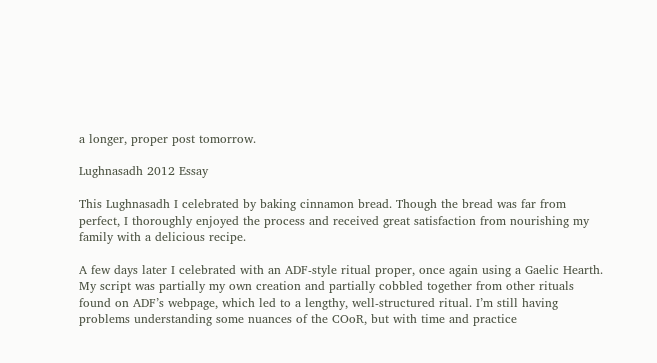a longer, proper post tomorrow.

Lughnasadh 2012 Essay

This Lughnasadh I celebrated by baking cinnamon bread. Though the bread was far from perfect, I thoroughly enjoyed the process and received great satisfaction from nourishing my family with a delicious recipe.

A few days later I celebrated with an ADF-style ritual proper, once again using a Gaelic Hearth. My script was partially my own creation and partially cobbled together from other rituals found on ADF’s webpage, which led to a lengthy, well-structured ritual. I’m still having problems understanding some nuances of the COoR, but with time and practice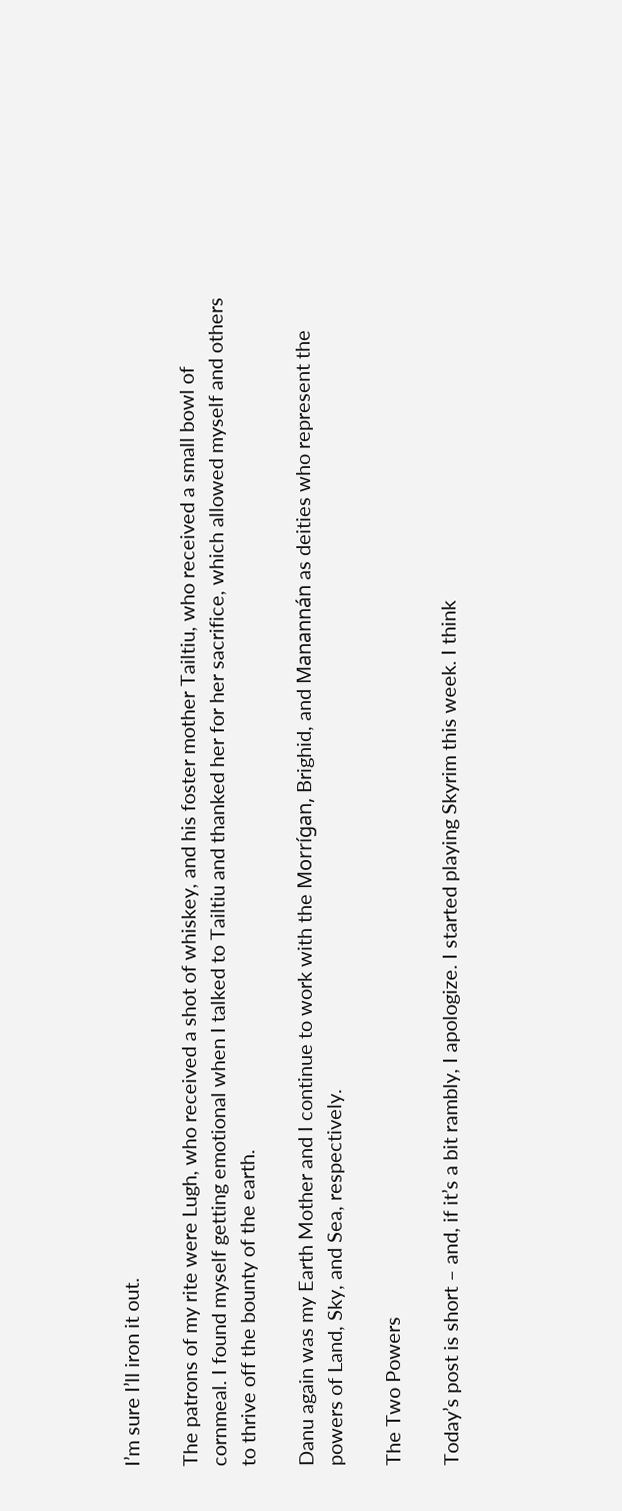I’m sure I’ll iron it out.

The patrons of my rite were Lugh, who received a shot of whiskey, and his foster mother Tailtiu, who received a small bowl of cornmeal. I found myself getting emotional when I talked to Tailtiu and thanked her for her sacrifice, which allowed myself and others to thrive off the bounty of the earth.

Danu again was my Earth Mother and I continue to work with the Morrígan, Brighid, and Manannán as deities who represent the powers of Land, Sky, and Sea, respectively.

The Two Powers

Today’s post is short – and, if it’s a bit rambly, I apologize. I started playing Skyrim this week. I think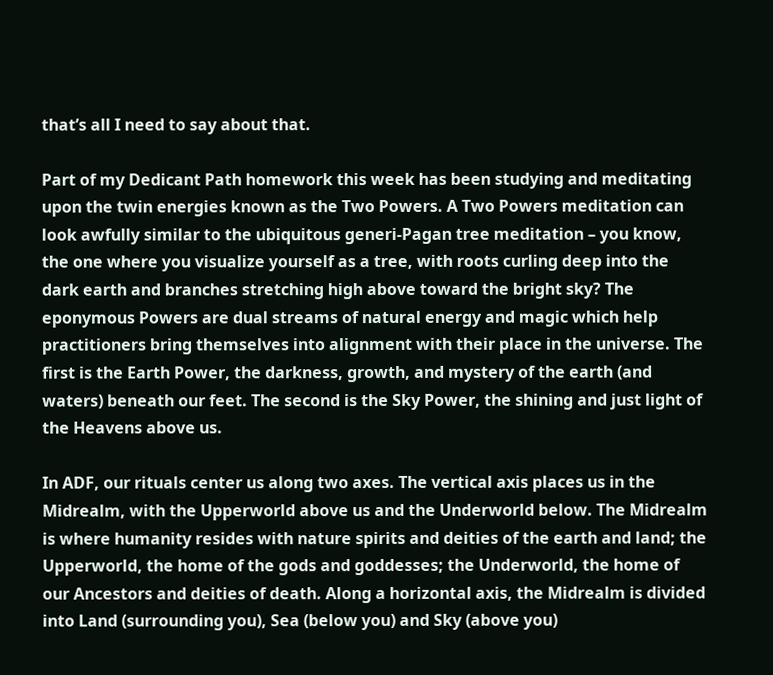that’s all I need to say about that.

Part of my Dedicant Path homework this week has been studying and meditating upon the twin energies known as the Two Powers. A Two Powers meditation can look awfully similar to the ubiquitous generi-Pagan tree meditation – you know, the one where you visualize yourself as a tree, with roots curling deep into the dark earth and branches stretching high above toward the bright sky? The eponymous Powers are dual streams of natural energy and magic which help practitioners bring themselves into alignment with their place in the universe. The first is the Earth Power, the darkness, growth, and mystery of the earth (and waters) beneath our feet. The second is the Sky Power, the shining and just light of the Heavens above us.

In ADF, our rituals center us along two axes. The vertical axis places us in the Midrealm, with the Upperworld above us and the Underworld below. The Midrealm is where humanity resides with nature spirits and deities of the earth and land; the Upperworld, the home of the gods and goddesses; the Underworld, the home of our Ancestors and deities of death. Along a horizontal axis, the Midrealm is divided into Land (surrounding you), Sea (below you) and Sky (above you)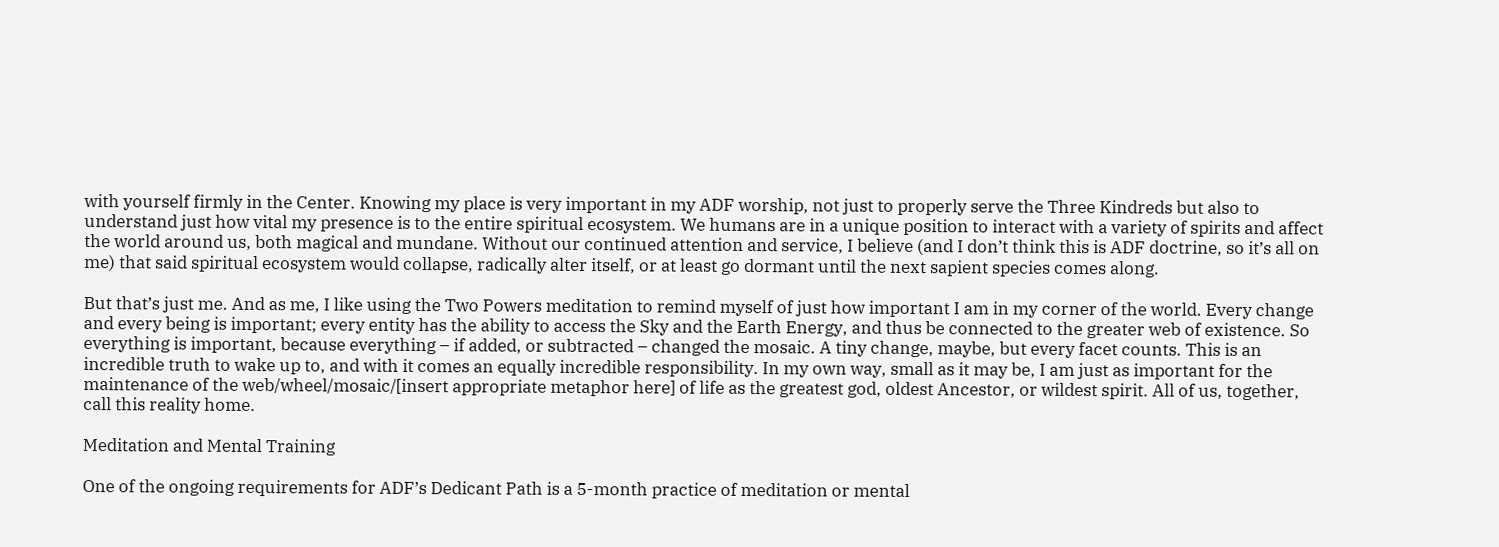with yourself firmly in the Center. Knowing my place is very important in my ADF worship, not just to properly serve the Three Kindreds but also to understand just how vital my presence is to the entire spiritual ecosystem. We humans are in a unique position to interact with a variety of spirits and affect the world around us, both magical and mundane. Without our continued attention and service, I believe (and I don’t think this is ADF doctrine, so it’s all on me) that said spiritual ecosystem would collapse, radically alter itself, or at least go dormant until the next sapient species comes along.

But that’s just me. And as me, I like using the Two Powers meditation to remind myself of just how important I am in my corner of the world. Every change and every being is important; every entity has the ability to access the Sky and the Earth Energy, and thus be connected to the greater web of existence. So everything is important, because everything – if added, or subtracted – changed the mosaic. A tiny change, maybe, but every facet counts. This is an incredible truth to wake up to, and with it comes an equally incredible responsibility. In my own way, small as it may be, I am just as important for the maintenance of the web/wheel/mosaic/[insert appropriate metaphor here] of life as the greatest god, oldest Ancestor, or wildest spirit. All of us, together, call this reality home.

Meditation and Mental Training

One of the ongoing requirements for ADF’s Dedicant Path is a 5-month practice of meditation or mental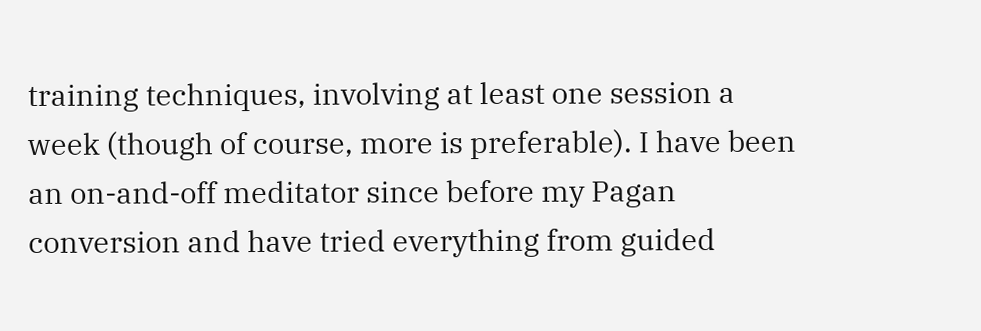training techniques, involving at least one session a week (though of course, more is preferable). I have been an on-and-off meditator since before my Pagan conversion and have tried everything from guided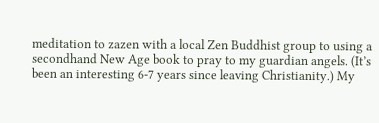meditation to zazen with a local Zen Buddhist group to using a secondhand New Age book to pray to my guardian angels. (It’s been an interesting 6-7 years since leaving Christianity.) My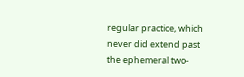regular practice, which never did extend past the ephemeral two-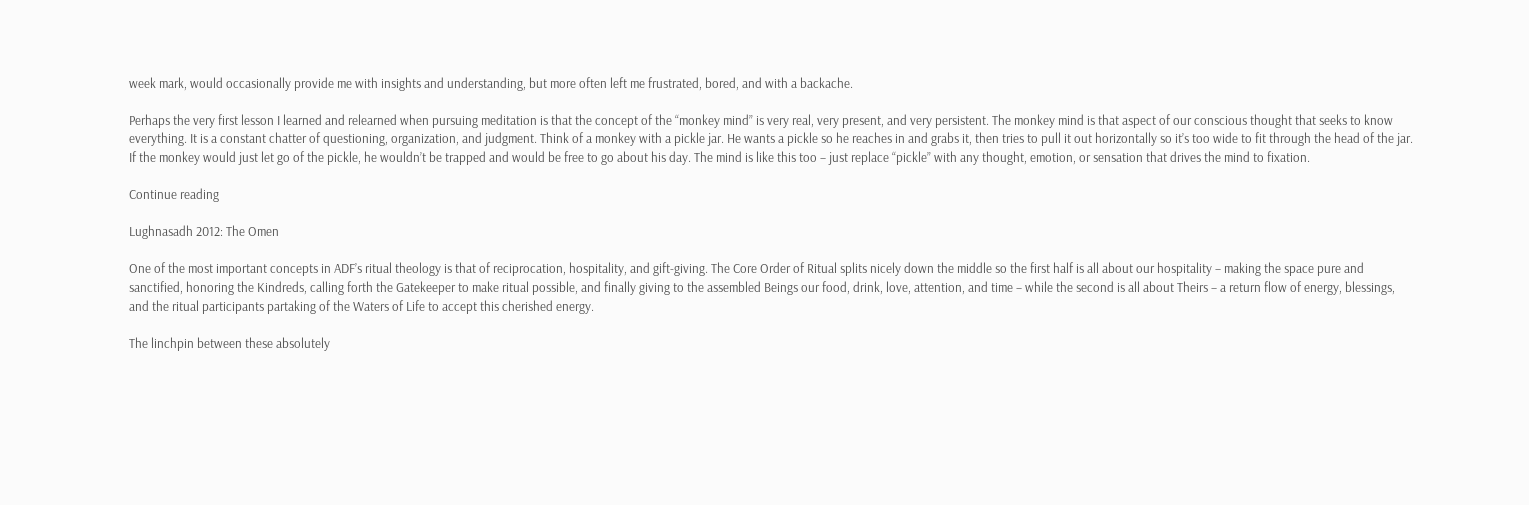week mark, would occasionally provide me with insights and understanding, but more often left me frustrated, bored, and with a backache.

Perhaps the very first lesson I learned and relearned when pursuing meditation is that the concept of the “monkey mind” is very real, very present, and very persistent. The monkey mind is that aspect of our conscious thought that seeks to know everything. It is a constant chatter of questioning, organization, and judgment. Think of a monkey with a pickle jar. He wants a pickle so he reaches in and grabs it, then tries to pull it out horizontally so it’s too wide to fit through the head of the jar. If the monkey would just let go of the pickle, he wouldn’t be trapped and would be free to go about his day. The mind is like this too – just replace “pickle” with any thought, emotion, or sensation that drives the mind to fixation.

Continue reading

Lughnasadh 2012: The Omen

One of the most important concepts in ADF’s ritual theology is that of reciprocation, hospitality, and gift-giving. The Core Order of Ritual splits nicely down the middle so the first half is all about our hospitality – making the space pure and sanctified, honoring the Kindreds, calling forth the Gatekeeper to make ritual possible, and finally giving to the assembled Beings our food, drink, love, attention, and time – while the second is all about Theirs – a return flow of energy, blessings, and the ritual participants partaking of the Waters of Life to accept this cherished energy.

The linchpin between these absolutely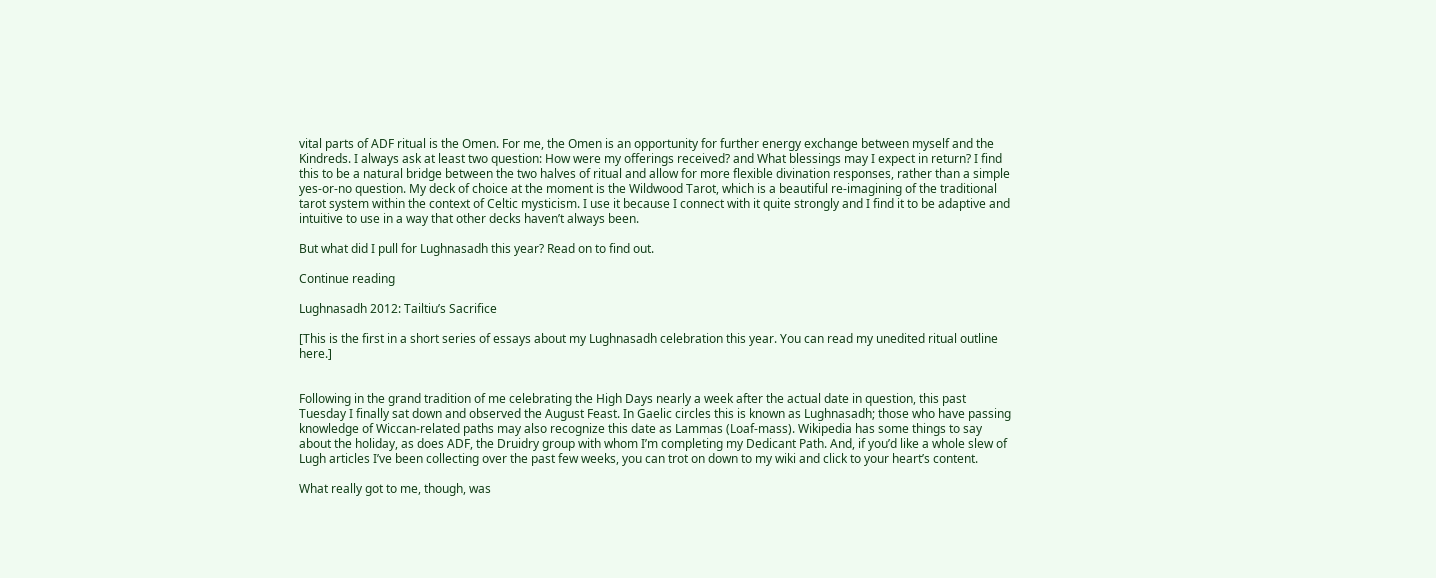vital parts of ADF ritual is the Omen. For me, the Omen is an opportunity for further energy exchange between myself and the Kindreds. I always ask at least two question: How were my offerings received? and What blessings may I expect in return? I find this to be a natural bridge between the two halves of ritual and allow for more flexible divination responses, rather than a simple yes-or-no question. My deck of choice at the moment is the Wildwood Tarot, which is a beautiful re-imagining of the traditional tarot system within the context of Celtic mysticism. I use it because I connect with it quite strongly and I find it to be adaptive and intuitive to use in a way that other decks haven’t always been.

But what did I pull for Lughnasadh this year? Read on to find out.

Continue reading

Lughnasadh 2012: Tailtiu’s Sacrifice

[This is the first in a short series of essays about my Lughnasadh celebration this year. You can read my unedited ritual outline here.]


Following in the grand tradition of me celebrating the High Days nearly a week after the actual date in question, this past Tuesday I finally sat down and observed the August Feast. In Gaelic circles this is known as Lughnasadh; those who have passing knowledge of Wiccan-related paths may also recognize this date as Lammas (Loaf-mass). Wikipedia has some things to say about the holiday, as does ADF, the Druidry group with whom I’m completing my Dedicant Path. And, if you’d like a whole slew of Lugh articles I’ve been collecting over the past few weeks, you can trot on down to my wiki and click to your heart’s content.

What really got to me, though, was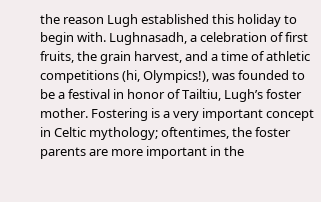the reason Lugh established this holiday to begin with. Lughnasadh, a celebration of first fruits, the grain harvest, and a time of athletic competitions (hi, Olympics!), was founded to be a festival in honor of Tailtiu, Lugh’s foster mother. Fostering is a very important concept in Celtic mythology; oftentimes, the foster parents are more important in the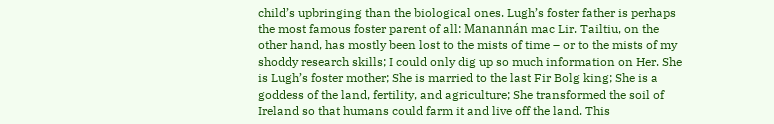child’s upbringing than the biological ones. Lugh’s foster father is perhaps the most famous foster parent of all: Manannán mac Lir. Tailtiu, on the other hand, has mostly been lost to the mists of time – or to the mists of my shoddy research skills; I could only dig up so much information on Her. She is Lugh’s foster mother; She is married to the last Fir Bolg king; She is a goddess of the land, fertility, and agriculture; She transformed the soil of Ireland so that humans could farm it and live off the land. This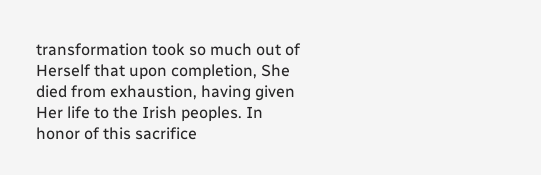transformation took so much out of Herself that upon completion, She died from exhaustion, having given Her life to the Irish peoples. In honor of this sacrifice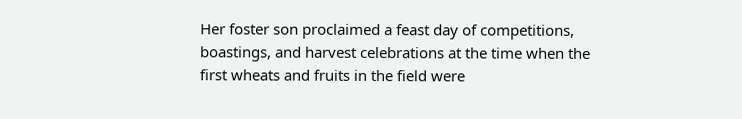Her foster son proclaimed a feast day of competitions, boastings, and harvest celebrations at the time when the first wheats and fruits in the field were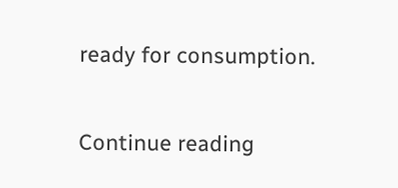ready for consumption.

Continue reading